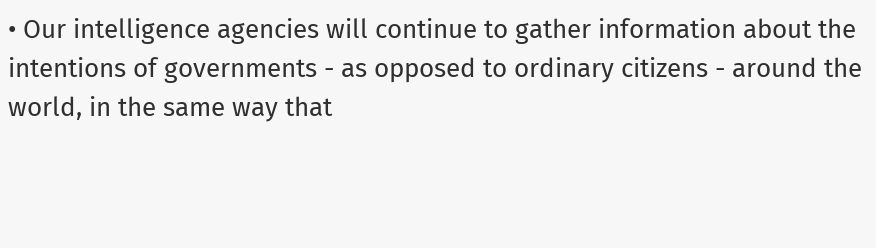• Our intelligence agencies will continue to gather information about the intentions of governments - as opposed to ordinary citizens - around the world, in the same way that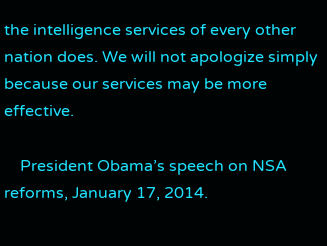the intelligence services of every other nation does. We will not apologize simply because our services may be more effective.

    President Obama’s speech on NSA reforms, January 17, 2014.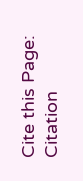Cite this Page: Citation